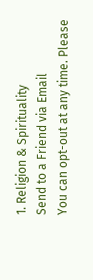1. Religion & Spirituality
Send to a Friend via Email
You can opt-out at any time. Please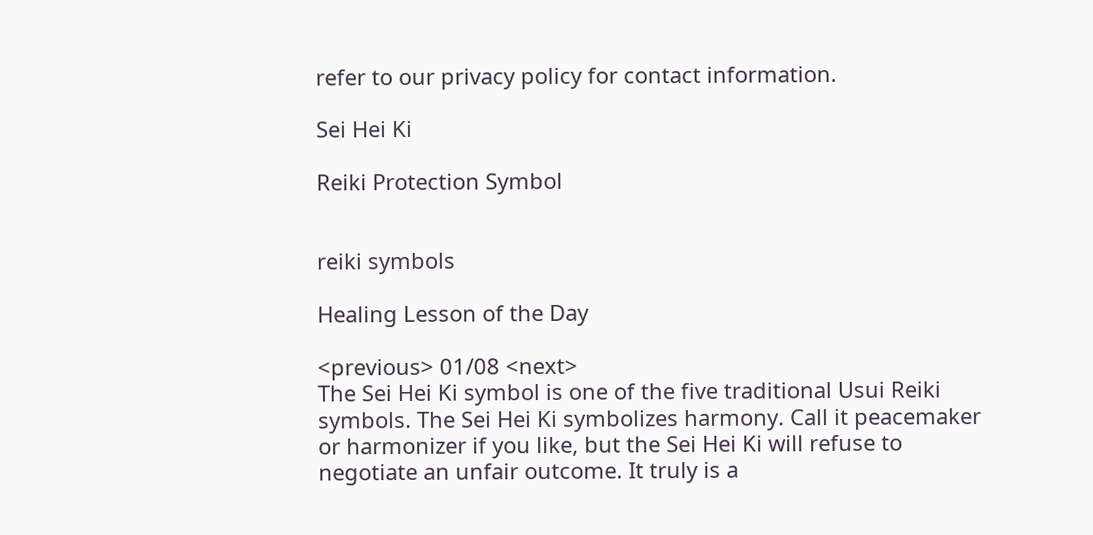refer to our privacy policy for contact information.

Sei Hei Ki

Reiki Protection Symbol


reiki symbols

Healing Lesson of the Day

<previous> 01/08 <next>
The Sei Hei Ki symbol is one of the five traditional Usui Reiki symbols. The Sei Hei Ki symbolizes harmony. Call it peacemaker or harmonizer if you like, but the Sei Hei Ki will refuse to negotiate an unfair outcome. It truly is a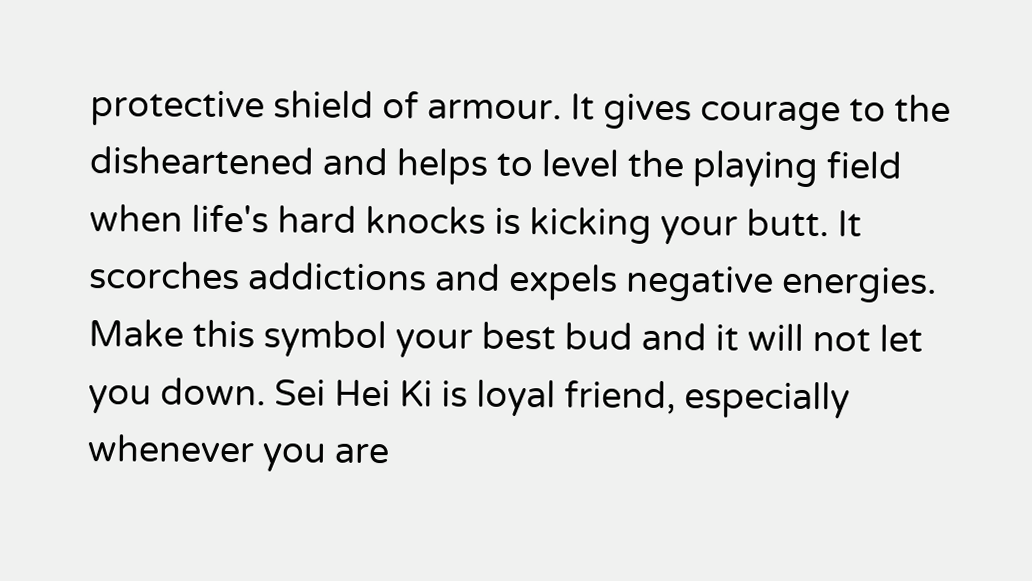protective shield of armour. It gives courage to the disheartened and helps to level the playing field when life's hard knocks is kicking your butt. It scorches addictions and expels negative energies. Make this symbol your best bud and it will not let you down. Sei Hei Ki is loyal friend, especially whenever you are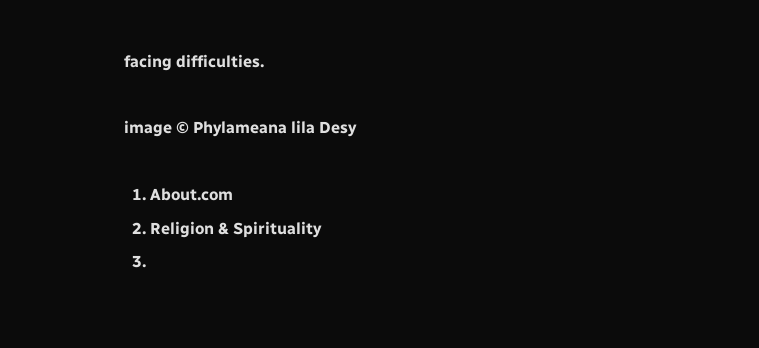facing difficulties.

image © Phylameana lila Desy

  1. About.com
  2. Religion & Spirituality
  3.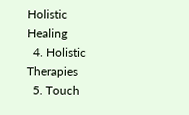Holistic Healing
  4. Holistic Therapies
  5. Touch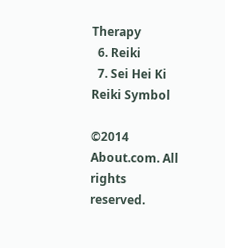Therapy
  6. Reiki
  7. Sei Hei Ki Reiki Symbol

©2014 About.com. All rights reserved.